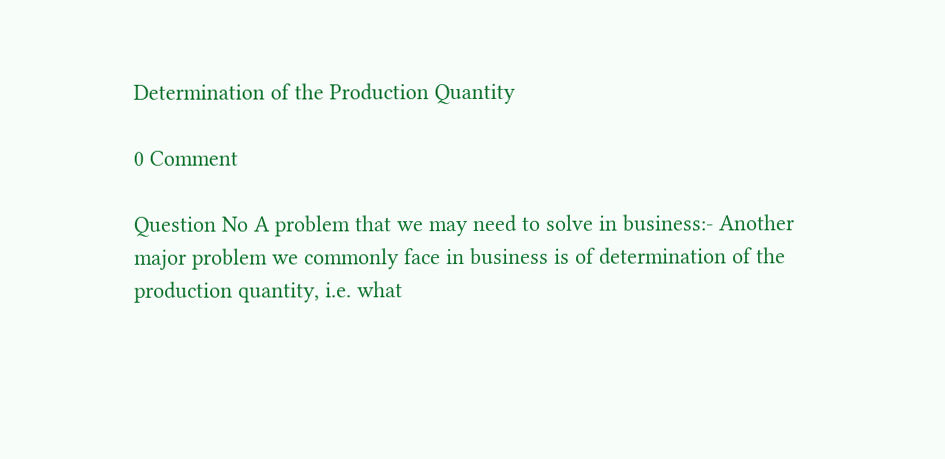Determination of the Production Quantity

0 Comment

Question No A problem that we may need to solve in business:- Another major problem we commonly face in business is of determination of the production quantity, i.e. what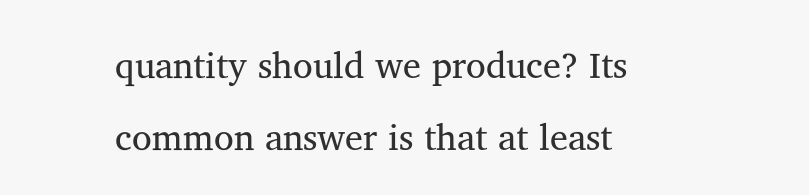quantity should we produce? Its common answer is that at least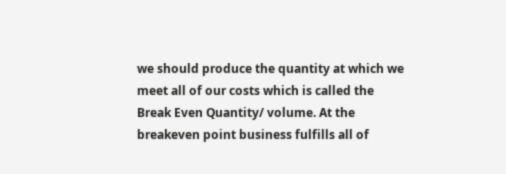we should produce the quantity at which we meet all of our costs which is called the Break Even Quantity/ volume. At the breakeven point business fulfills all of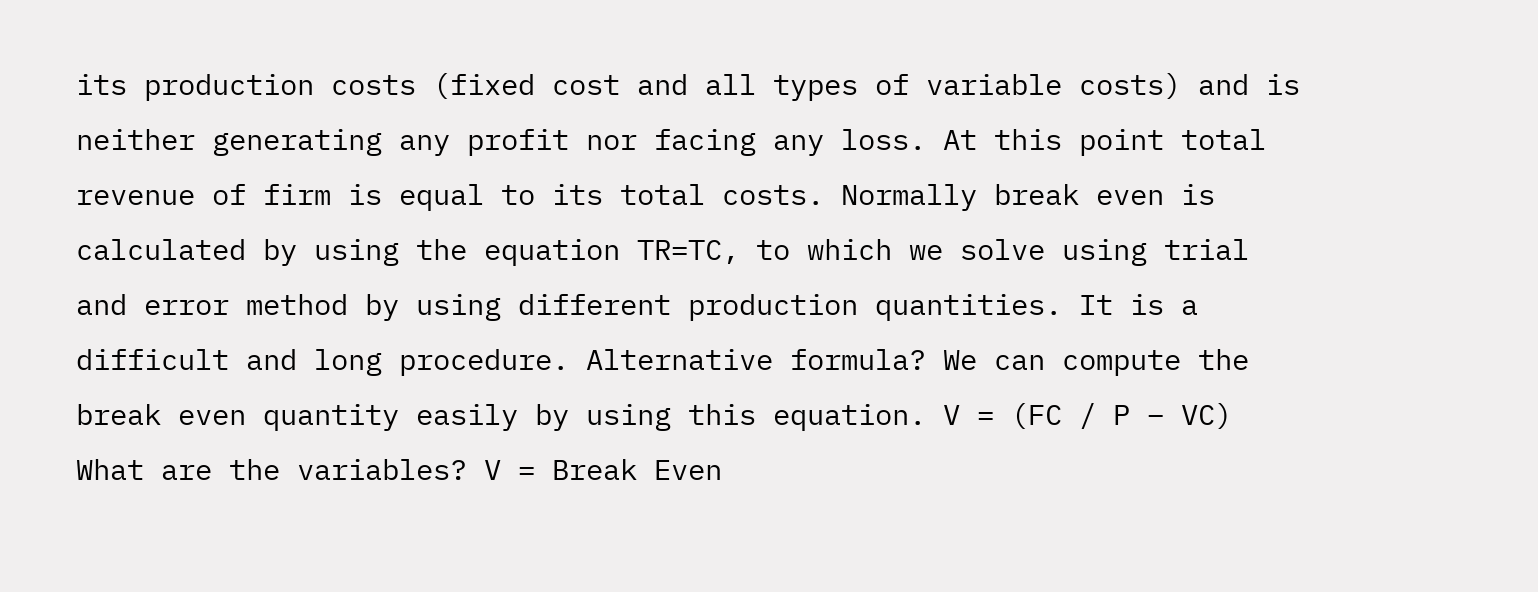its production costs (fixed cost and all types of variable costs) and is neither generating any profit nor facing any loss. At this point total revenue of firm is equal to its total costs. Normally break even is calculated by using the equation TR=TC, to which we solve using trial and error method by using different production quantities. It is a difficult and long procedure. Alternative formula? We can compute the break even quantity easily by using this equation. V = (FC / P – VC) What are the variables? V = Break Even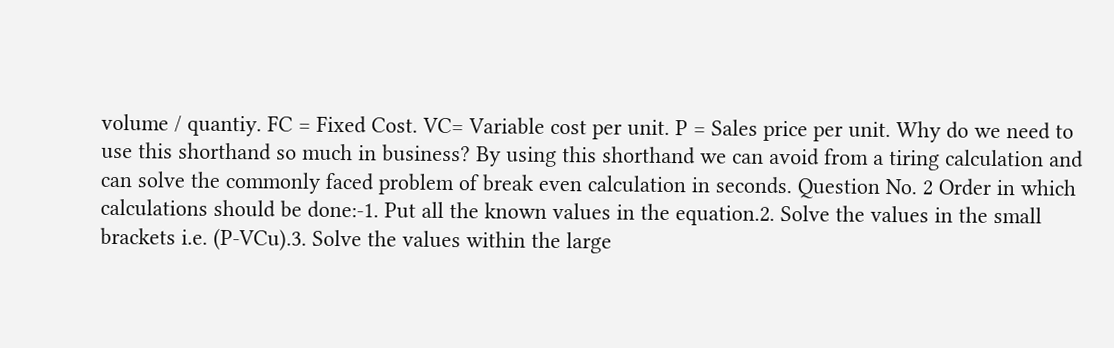volume / quantiy. FC = Fixed Cost. VC= Variable cost per unit. P = Sales price per unit. Why do we need to use this shorthand so much in business? By using this shorthand we can avoid from a tiring calculation and can solve the commonly faced problem of break even calculation in seconds. Question No. 2 Order in which calculations should be done:-1. Put all the known values in the equation.2. Solve the values in the small brackets i.e. (P-VCu).3. Solve the values within the large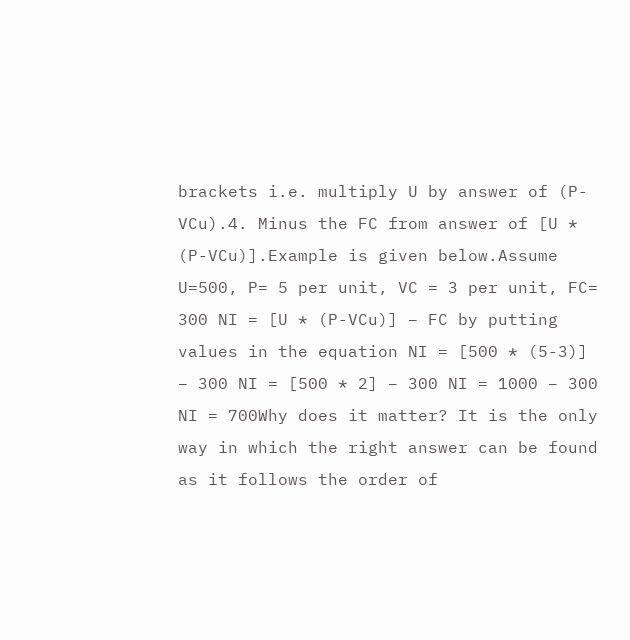brackets i.e. multiply U by answer of (P-VCu).4. Minus the FC from answer of [U * (P-VCu)].Example is given below.Assume U=500, P= 5 per unit, VC = 3 per unit, FC= 300 NI = [U * (P-VCu)] – FC by putting values in the equation NI = [500 * (5-3)] – 300 NI = [500 * 2] – 300 NI = 1000 – 300 NI = 700Why does it matter? It is the only way in which the right answer can be found as it follows the order of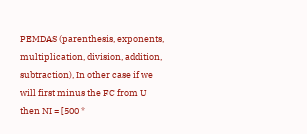PEMDAS (parenthesis, exponents, multiplication, division, addition, subtraction), In other case if we will first minus the FC from U then NI = [500 *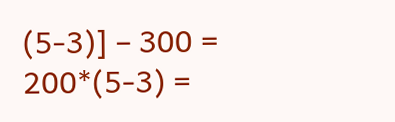(5-3)] – 300 = 200*(5-3) =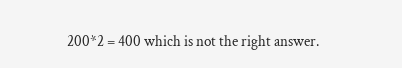200*2 = 400 which is not the right answer.